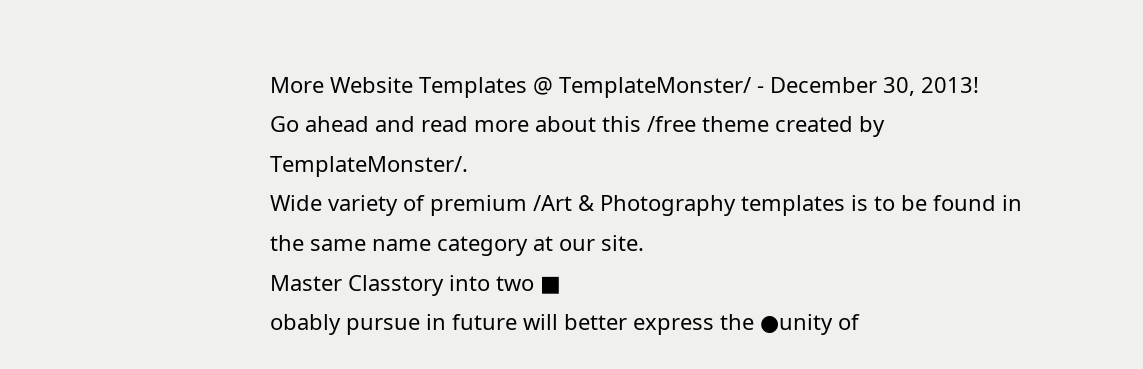More Website Templates @ TemplateMonster/ - December 30, 2013!
Go ahead and read more about this /free theme created by TemplateMonster/.
Wide variety of premium /Art & Photography templates is to be found in the same name category at our site.
Master Classtory into two ■
obably pursue in future will better express the ●unity of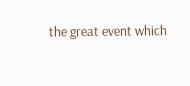the great event which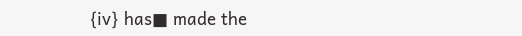{iv} has■ made the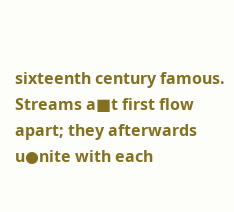sixteenth century famous. Streams a■t first flow apart; they afterwards u●nite with each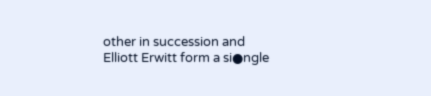other in succession and
Elliott Erwitt form a si●ngle